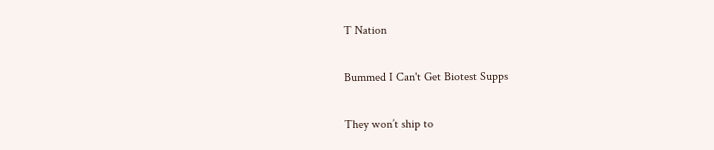T Nation

Bummed I Can't Get Biotest Supps

They won’t ship to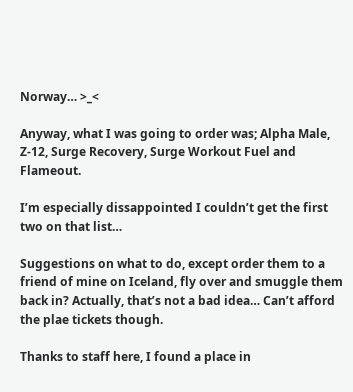Norway… >_<

Anyway, what I was going to order was; Alpha Male, Z-12, Surge Recovery, Surge Workout Fuel and Flameout.

I’m especially dissappointed I couldn’t get the first two on that list…

Suggestions on what to do, except order them to a friend of mine on Iceland, fly over and smuggle them back in? Actually, that’s not a bad idea… Can’t afford the plae tickets though.

Thanks to staff here, I found a place in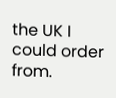the UK I could order from.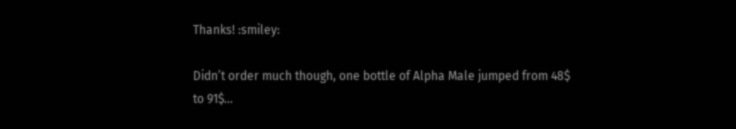Thanks! :smiley:

Didn’t order much though, one bottle of Alpha Male jumped from 48$ to 91$…